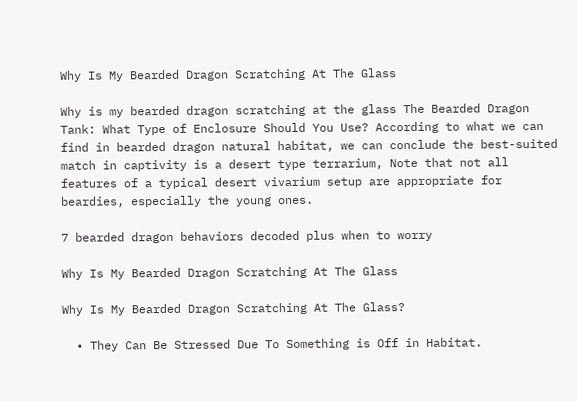Why Is My Bearded Dragon Scratching At The Glass

Why is my bearded dragon scratching at the glass The Bearded Dragon Tank: What Type of Enclosure Should You Use? According to what we can find in bearded dragon natural habitat, we can conclude the best-suited match in captivity is a desert type terrarium, Note that not all features of a typical desert vivarium setup are appropriate for beardies, especially the young ones.

7 bearded dragon behaviors decoded plus when to worry

Why Is My Bearded Dragon Scratching At The Glass

Why Is My Bearded Dragon Scratching At The Glass?

  • They Can Be Stressed Due To Something is Off in Habitat.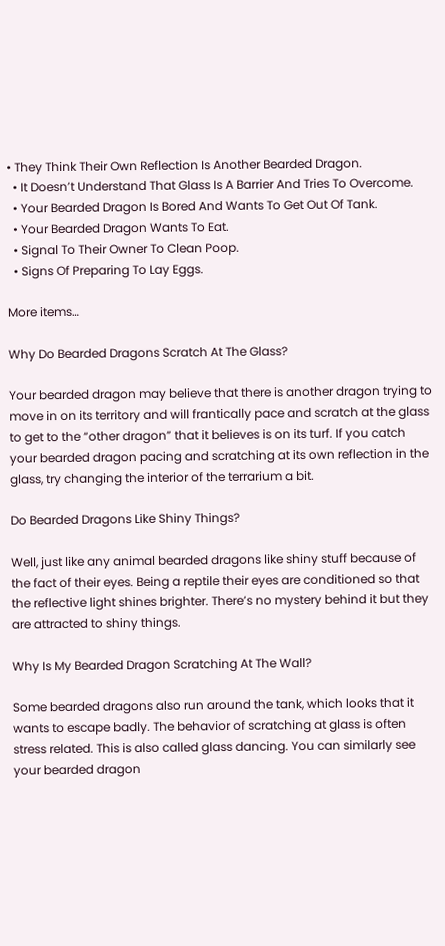• They Think Their Own Reflection Is Another Bearded Dragon.
  • It Doesn’t Understand That Glass Is A Barrier And Tries To Overcome.
  • Your Bearded Dragon Is Bored And Wants To Get Out Of Tank.
  • Your Bearded Dragon Wants To Eat.
  • Signal To Their Owner To Clean Poop.
  • Signs Of Preparing To Lay Eggs.

More items…

Why Do Bearded Dragons Scratch At The Glass?

Your bearded dragon may believe that there is another dragon trying to move in on its territory and will frantically pace and scratch at the glass to get to the “other dragon” that it believes is on its turf. If you catch your bearded dragon pacing and scratching at its own reflection in the glass, try changing the interior of the terrarium a bit.

Do Bearded Dragons Like Shiny Things?

Well, just like any animal bearded dragons like shiny stuff because of the fact of their eyes. Being a reptile their eyes are conditioned so that the reflective light shines brighter. There’s no mystery behind it but they are attracted to shiny things.

Why Is My Bearded Dragon Scratching At The Wall?

Some bearded dragons also run around the tank, which looks that it wants to escape badly. The behavior of scratching at glass is often stress related. This is also called glass dancing. You can similarly see your bearded dragon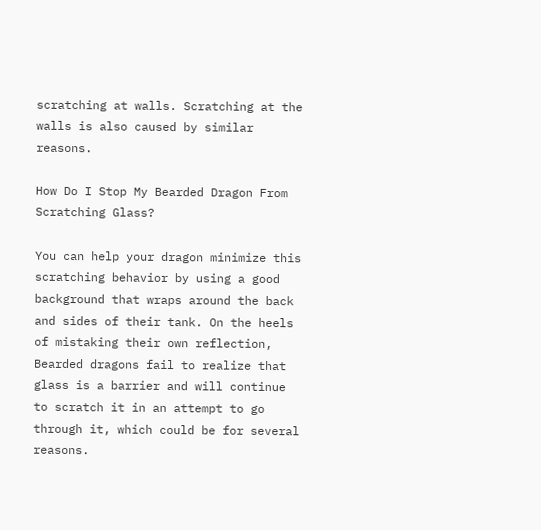scratching at walls. Scratching at the walls is also caused by similar reasons.

How Do I Stop My Bearded Dragon From Scratching Glass?

You can help your dragon minimize this scratching behavior by using a good background that wraps around the back and sides of their tank. On the heels of mistaking their own reflection, Bearded dragons fail to realize that glass is a barrier and will continue to scratch it in an attempt to go through it, which could be for several reasons.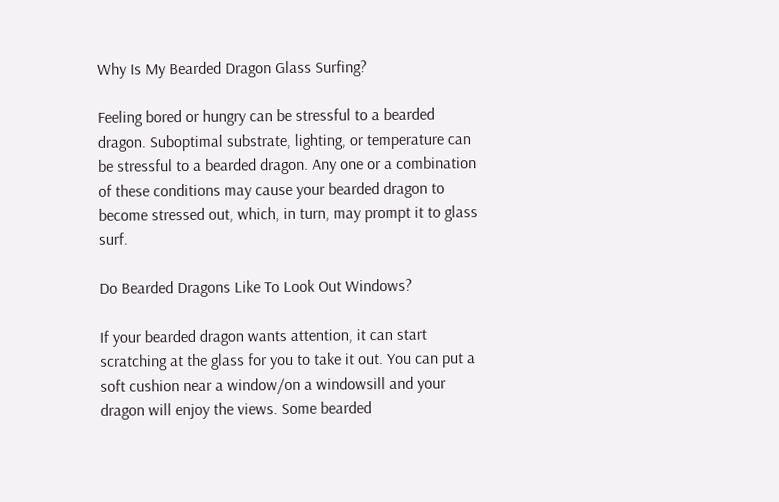Why Is My Bearded Dragon Glass Surfing?

Feeling bored or hungry can be stressful to a bearded dragon. Suboptimal substrate, lighting, or temperature can be stressful to a bearded dragon. Any one or a combination of these conditions may cause your bearded dragon to become stressed out, which, in turn, may prompt it to glass surf.

Do Bearded Dragons Like To Look Out Windows?

If your bearded dragon wants attention, it can start scratching at the glass for you to take it out. You can put a soft cushion near a window/on a windowsill and your dragon will enjoy the views. Some bearded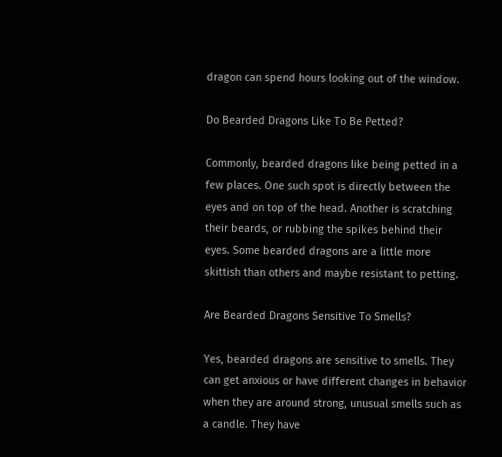dragon can spend hours looking out of the window.

Do Bearded Dragons Like To Be Petted?

Commonly, bearded dragons like being petted in a few places. One such spot is directly between the eyes and on top of the head. Another is scratching their beards, or rubbing the spikes behind their eyes. Some bearded dragons are a little more skittish than others and maybe resistant to petting.

Are Bearded Dragons Sensitive To Smells?

Yes, bearded dragons are sensitive to smells. They can get anxious or have different changes in behavior when they are around strong, unusual smells such as a candle. They have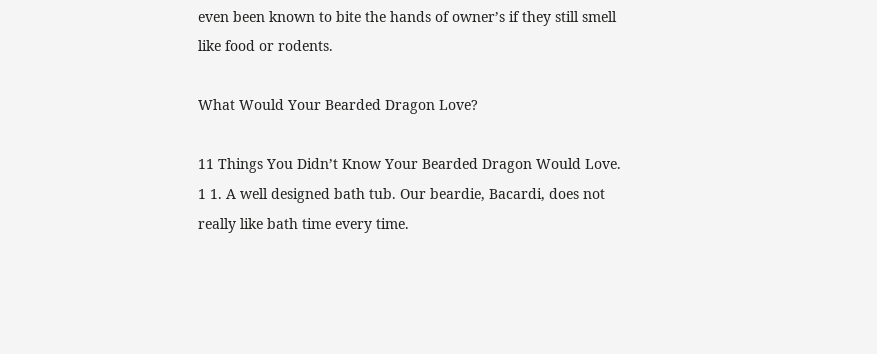even been known to bite the hands of owner’s if they still smell like food or rodents.

What Would Your Bearded Dragon Love?

11 Things You Didn’t Know Your Bearded Dragon Would Love. 1 1. A well designed bath tub. Our beardie, Bacardi, does not really like bath time every time.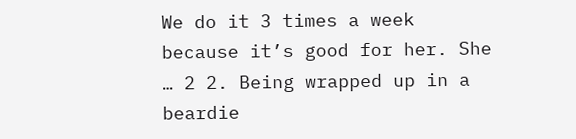We do it 3 times a week because it’s good for her. She … 2 2. Being wrapped up in a beardie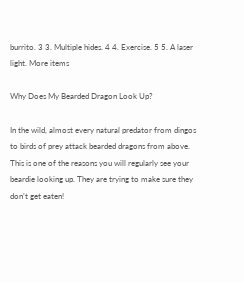burrito. 3 3. Multiple hides. 4 4. Exercise. 5 5. A laser light. More items

Why Does My Bearded Dragon Look Up?

In the wild, almost every natural predator from dingos to birds of prey attack bearded dragons from above. This is one of the reasons you will regularly see your beardie looking up. They are trying to make sure they don’t get eaten!